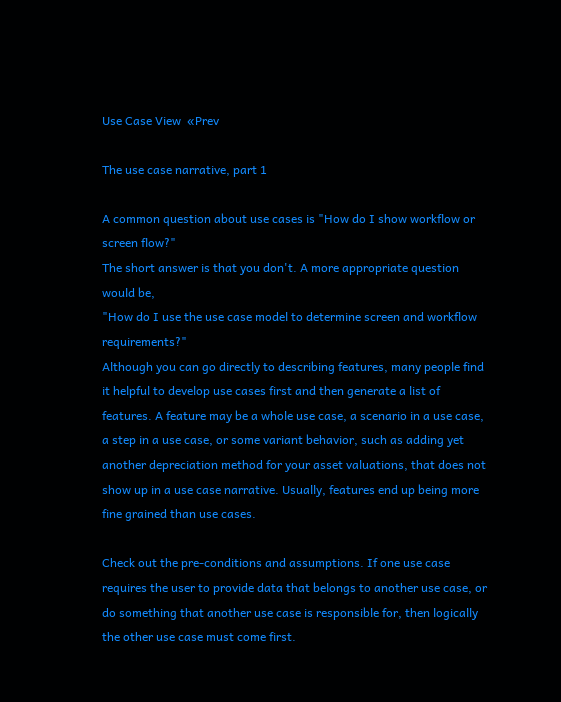Use Case View  «Prev

The use case narrative, part 1

A common question about use cases is "How do I show workflow or screen flow?"
The short answer is that you don't. A more appropriate question would be,
"How do I use the use case model to determine screen and workflow requirements?"
Although you can go directly to describing features, many people find it helpful to develop use cases first and then generate a list of features. A feature may be a whole use case, a scenario in a use case, a step in a use case, or some variant behavior, such as adding yet another depreciation method for your asset valuations, that does not show up in a use case narrative. Usually, features end up being more fine grained than use cases.

Check out the pre-conditions and assumptions. If one use case requires the user to provide data that belongs to another use case, or do something that another use case is responsible for, then logically the other use case must come first.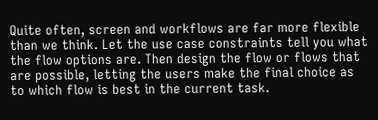Quite often, screen and workflows are far more flexible than we think. Let the use case constraints tell you what the flow options are. Then design the flow or flows that are possible, letting the users make the final choice as to which flow is best in the current task.